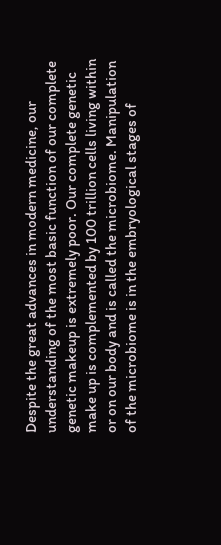Despite the great advances in modern medicine, our understanding of the most basic function of our complete genetic makeup is extremely poor. Our complete genetic make up is complemented by 100 trillion cells living within or on our body and is called the microbiome. Manipulation of the microbiome is in the embryological stages of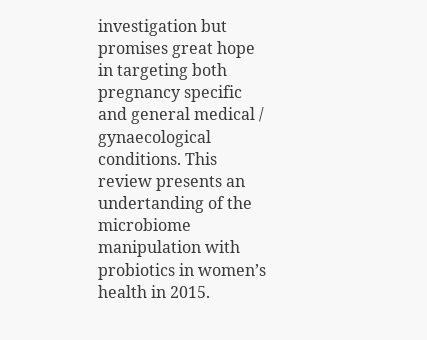investigation but promises great hope in targeting both pregnancy specific and general medical / gynaecological conditions. This review presents an undertanding of the microbiome manipulation with probiotics in women’s health in 2015.